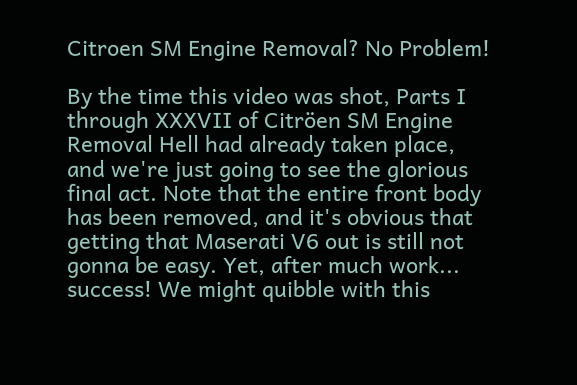Citroen SM Engine Removal? No Problem!

By the time this video was shot, Parts I through XXXVII of Citröen SM Engine Removal Hell had already taken place, and we're just going to see the glorious final act. Note that the entire front body has been removed, and it's obvious that getting that Maserati V6 out is still not gonna be easy. Yet, after much work... success! We might quibble with this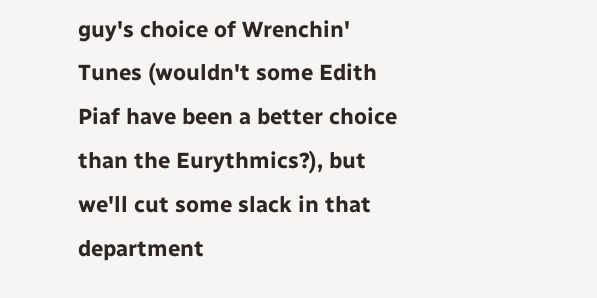guy's choice of Wrenchin' Tunes (wouldn't some Edith Piaf have been a better choice than the Eurythmics?), but we'll cut some slack in that department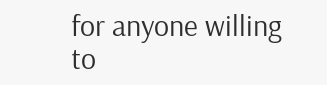for anyone willing to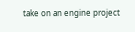take on an engine project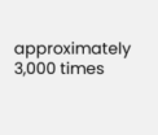approximately 3,000 times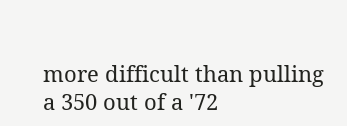more difficult than pulling a 350 out of a '72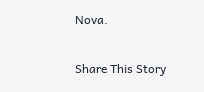Nova.


Share This Story